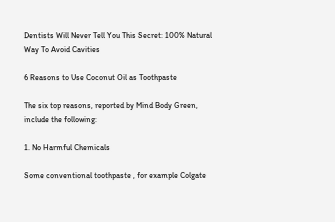Dentists Will Never Tell You This Secret: 100% Natural Way To Avoid Cavities

6 Reasons to Use Coconut Oil as Toothpaste

The six top reasons, reported by Mind Body Green, include the following:

1. No Harmful Chemicals

Some conventional toothpaste , for example Colgate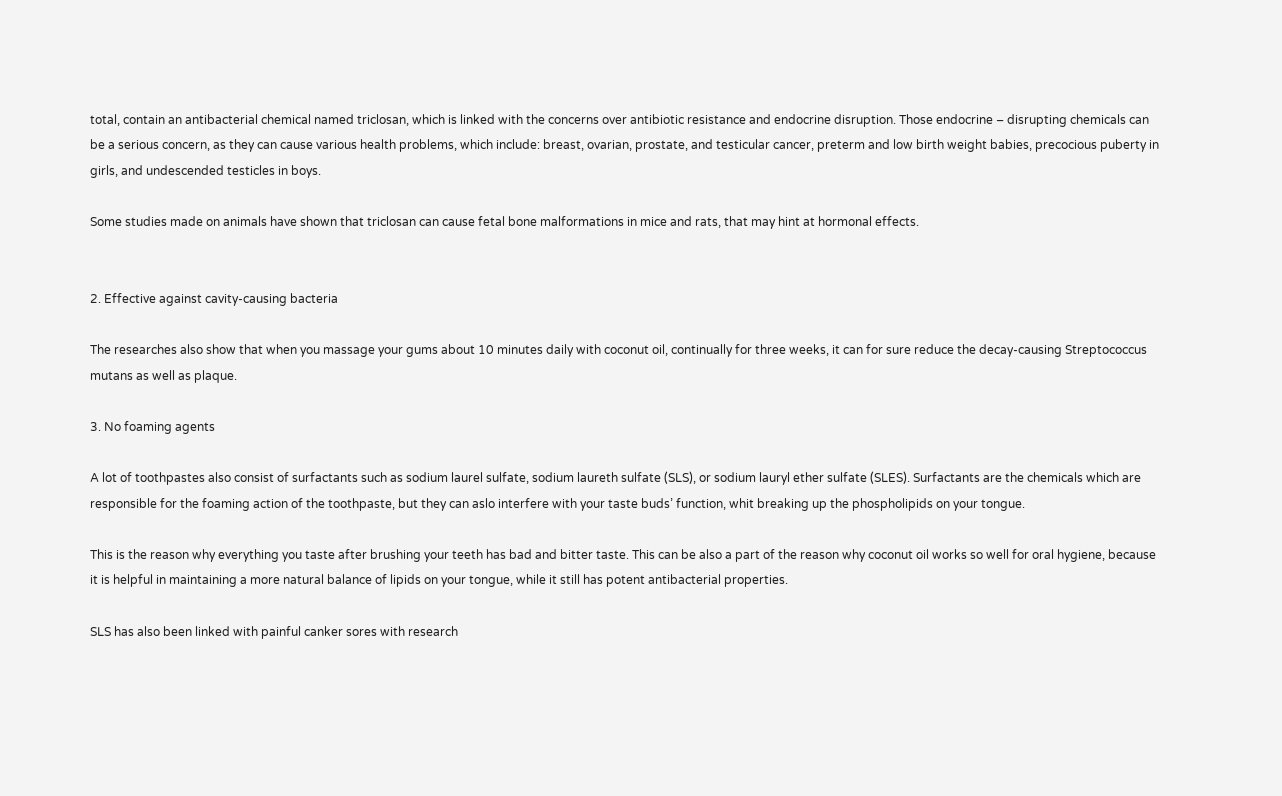total, contain an antibacterial chemical named triclosan, which is linked with the concerns over antibiotic resistance and endocrine disruption. Those endocrine – disrupting chemicals can be a serious concern, as they can cause various health problems, which include: breast, ovarian, prostate, and testicular cancer, preterm and low birth weight babies, precocious puberty in girls, and undescended testicles in boys.

Some studies made on animals have shown that triclosan can cause fetal bone malformations in mice and rats, that may hint at hormonal effects.


2. Effective against cavity-causing bacteria

The researches also show that when you massage your gums about 10 minutes daily with coconut oil, continually for three weeks, it can for sure reduce the decay-causing Streptococcus mutans as well as plaque.

3. No foaming agents

A lot of toothpastes also consist of surfactants such as sodium laurel sulfate, sodium laureth sulfate (SLS), or sodium lauryl ether sulfate (SLES). Surfactants are the chemicals which are responsible for the foaming action of the toothpaste, but they can aslo interfere with your taste buds’ function, whit breaking up the phospholipids on your tongue.

This is the reason why everything you taste after brushing your teeth has bad and bitter taste. This can be also a part of the reason why coconut oil works so well for oral hygiene, because it is helpful in maintaining a more natural balance of lipids on your tongue, while it still has potent antibacterial properties.

SLS has also been linked with painful canker sores with research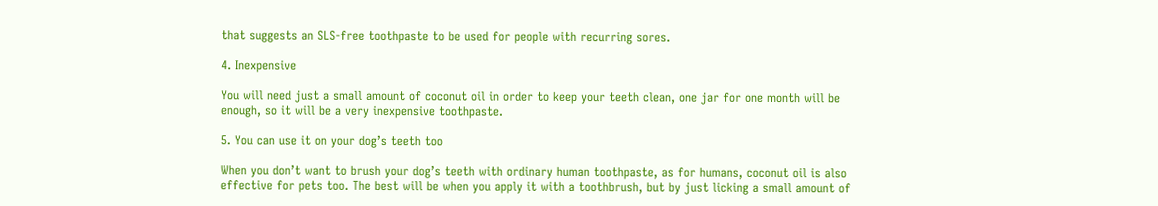that suggests an SLS-free toothpaste to be used for people with recurring sores.

4. Inexpensive

You will need just a small amount of coconut oil in order to keep your teeth clean, one jar for one month will be enough, so it will be a very inexpensive toothpaste.

5. You can use it on your dog’s teeth too

When you don’t want to brush your dog’s teeth with ordinary human toothpaste, as for humans, coconut oil is also effective for pets too. The best will be when you apply it with a toothbrush, but by just licking a small amount of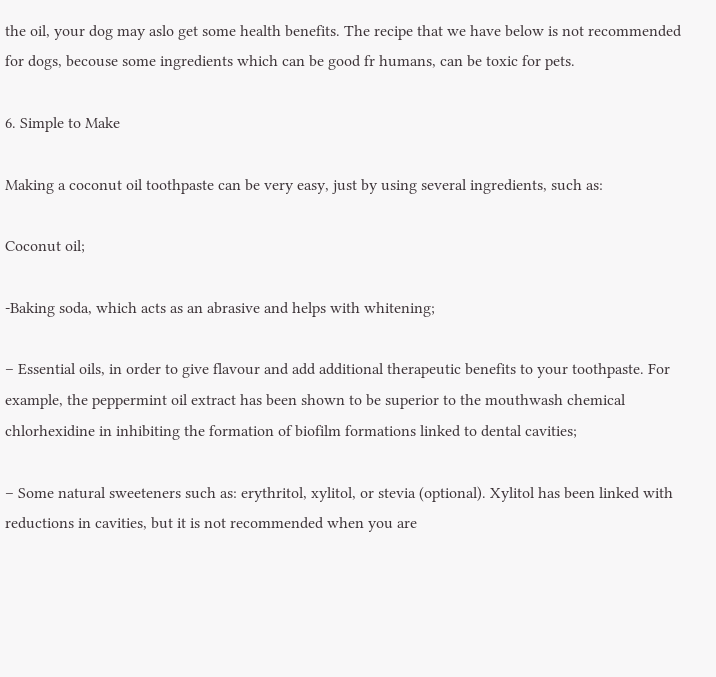the oil, your dog may aslo get some health benefits. The recipe that we have below is not recommended for dogs, becouse some ingredients which can be good fr humans, can be toxic for pets.

6. Simple to Make

Making a coconut oil toothpaste can be very easy, just by using several ingredients, such as:

Coconut oil;

-Baking soda, which acts as an abrasive and helps with whitening;

– Essential oils, in order to give flavour and add additional therapeutic benefits to your toothpaste. For example, the peppermint oil extract has been shown to be superior to the mouthwash chemical chlorhexidine in inhibiting the formation of biofilm formations linked to dental cavities;

– Some natural sweeteners such as: erythritol, xylitol, or stevia (optional). Xylitol has been linked with reductions in cavities, but it is not recommended when you are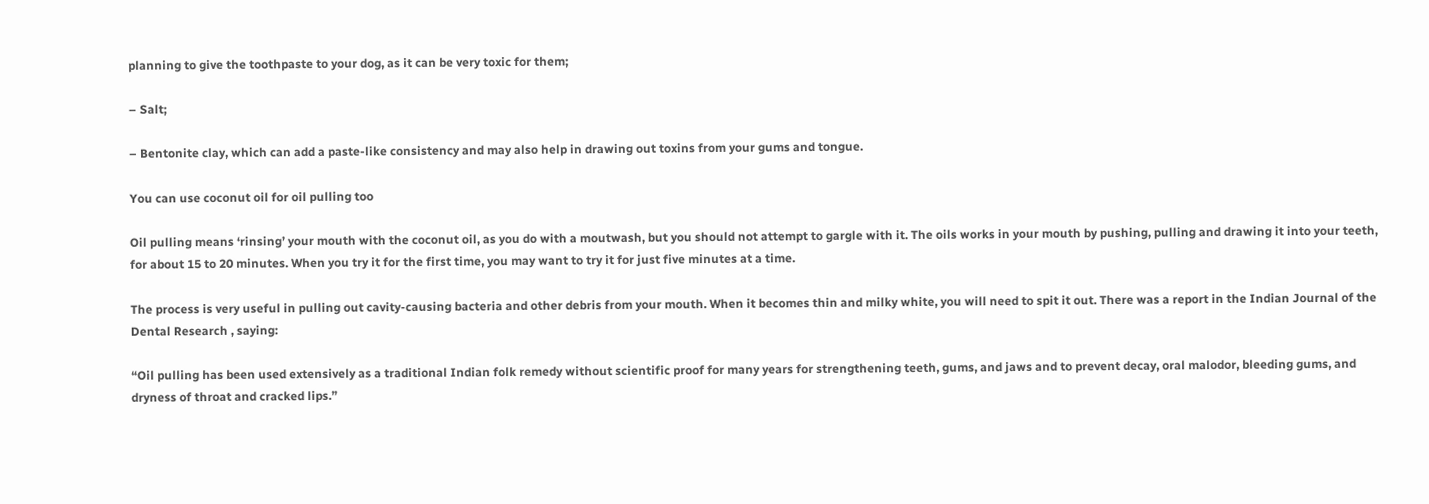planning to give the toothpaste to your dog, as it can be very toxic for them;

– Salt;

– Bentonite clay, which can add a paste-like consistency and may also help in drawing out toxins from your gums and tongue.

You can use coconut oil for oil pulling too

Oil pulling means ‘rinsing’ your mouth with the coconut oil, as you do with a moutwash, but you should not attempt to gargle with it. The oils works in your mouth by pushing, pulling and drawing it into your teeth, for about 15 to 20 minutes. When you try it for the first time, you may want to try it for just five minutes at a time.

The process is very useful in pulling out cavity-causing bacteria and other debris from your mouth. When it becomes thin and milky white, you will need to spit it out. There was a report in the Indian Journal of the Dental Research , saying:

“Oil pulling has been used extensively as a traditional Indian folk remedy without scientific proof for many years for strengthening teeth, gums, and jaws and to prevent decay, oral malodor, bleeding gums, and dryness of throat and cracked lips.”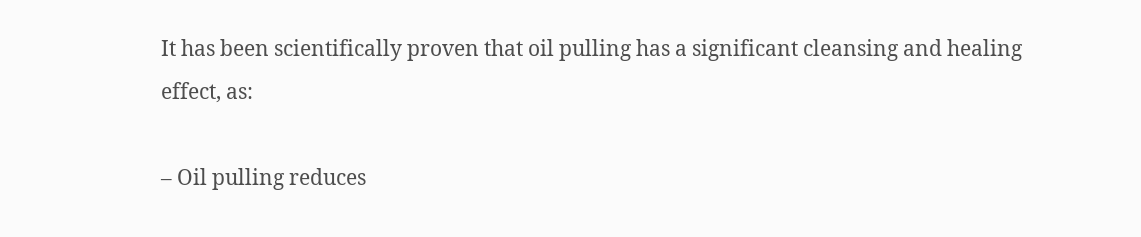It has been scientifically proven that oil pulling has a significant cleansing and healing effect, as:

– Oil pulling reduces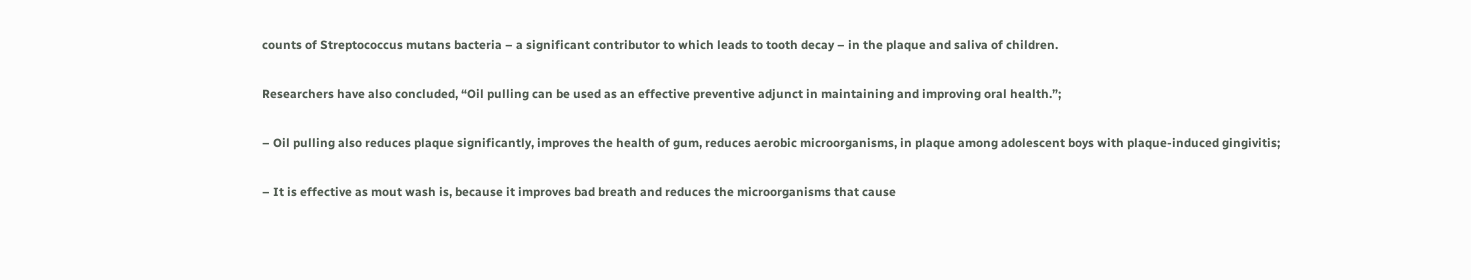counts of Streptococcus mutans bacteria – a significant contributor to which leads to tooth decay – in the plaque and saliva of children.

Researchers have also concluded, “Oil pulling can be used as an effective preventive adjunct in maintaining and improving oral health.”;

– Oil pulling also reduces plaque significantly, improves the health of gum, reduces aerobic microorganisms, in plaque among adolescent boys with plaque-induced gingivitis;

– It is effective as mout wash is, because it improves bad breath and reduces the microorganisms that cause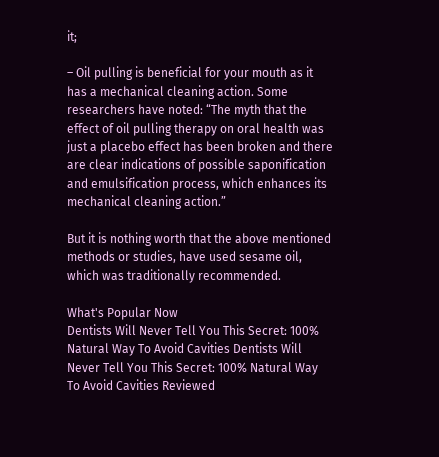it;

– Oil pulling is beneficial for your mouth as it has a mechanical cleaning action. Some researchers have noted: “The myth that the effect of oil pulling therapy on oral health was just a placebo effect has been broken and there are clear indications of possible saponification and emulsification process, which enhances its mechanical cleaning action.”

But it is nothing worth that the above mentioned methods or studies, have used sesame oil, which was traditionally recommended.

What's Popular Now
Dentists Will Never Tell You This Secret: 100% Natural Way To Avoid Cavities Dentists Will Never Tell You This Secret: 100% Natural Way To Avoid Cavities Reviewed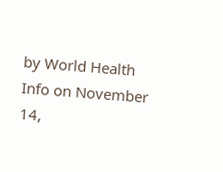by World Health Info on November 14,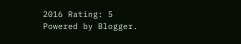2016 Rating: 5
Powered by Blogger.